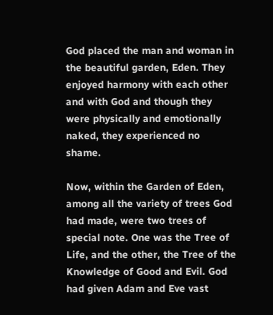God placed the man and woman in the beautiful garden, Eden. They enjoyed harmony with each other and with God and though they were physically and emotionally naked, they experienced no shame.

Now, within the Garden of Eden, among all the variety of trees God had made, were two trees of special note. One was the Tree of Life, and the other, the Tree of the Knowledge of Good and Evil. God had given Adam and Eve vast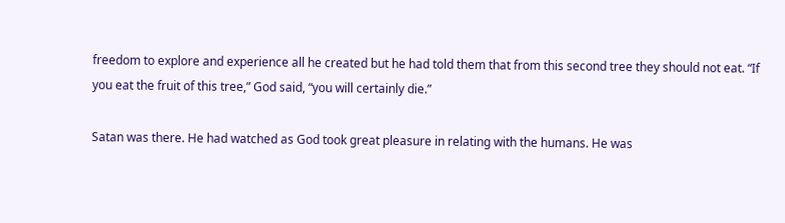freedom to explore and experience all he created but he had told them that from this second tree they should not eat. “If you eat the fruit of this tree,” God said, “you will certainly die.”

Satan was there. He had watched as God took great pleasure in relating with the humans. He was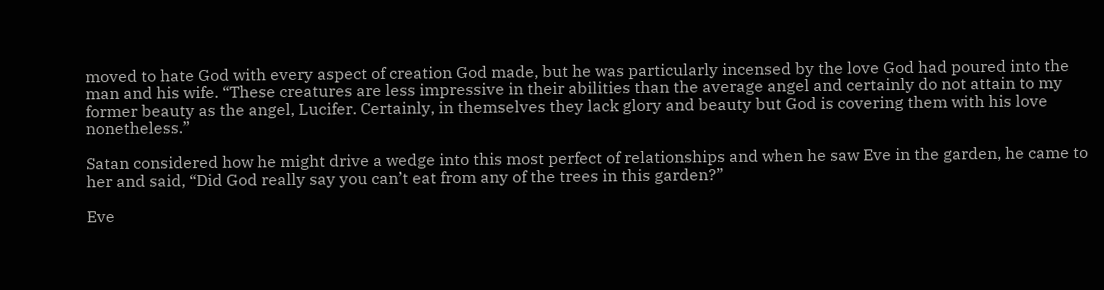moved to hate God with every aspect of creation God made, but he was particularly incensed by the love God had poured into the man and his wife. “These creatures are less impressive in their abilities than the average angel and certainly do not attain to my former beauty as the angel, Lucifer. Certainly, in themselves they lack glory and beauty but God is covering them with his love nonetheless.”

Satan considered how he might drive a wedge into this most perfect of relationships and when he saw Eve in the garden, he came to her and said, “Did God really say you can’t eat from any of the trees in this garden?”

Eve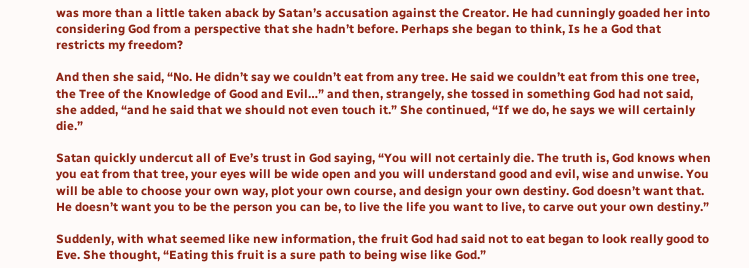was more than a little taken aback by Satan’s accusation against the Creator. He had cunningly goaded her into considering God from a perspective that she hadn’t before. Perhaps she began to think, Is he a God that restricts my freedom?

And then she said, “No. He didn’t say we couldn’t eat from any tree. He said we couldn’t eat from this one tree, the Tree of the Knowledge of Good and Evil…” and then, strangely, she tossed in something God had not said, she added, “and he said that we should not even touch it.” She continued, “If we do, he says we will certainly die.”

Satan quickly undercut all of Eve’s trust in God saying, “You will not certainly die. The truth is, God knows when you eat from that tree, your eyes will be wide open and you will understand good and evil, wise and unwise. You will be able to choose your own way, plot your own course, and design your own destiny. God doesn’t want that. He doesn’t want you to be the person you can be, to live the life you want to live, to carve out your own destiny.”

Suddenly, with what seemed like new information, the fruit God had said not to eat began to look really good to Eve. She thought, “Eating this fruit is a sure path to being wise like God.”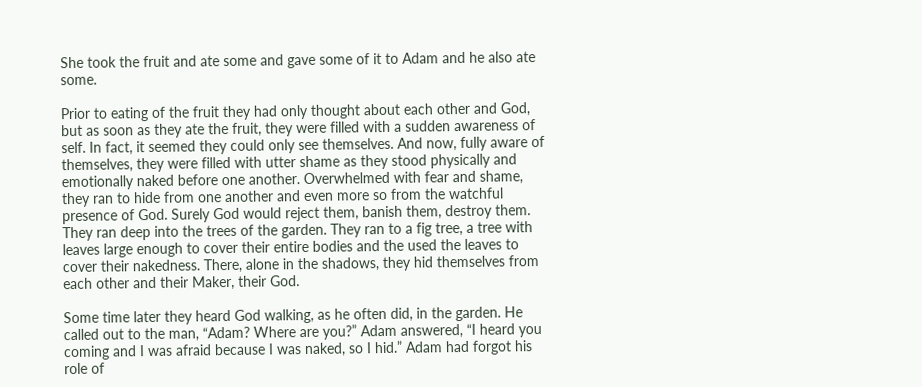She took the fruit and ate some and gave some of it to Adam and he also ate some.

Prior to eating of the fruit they had only thought about each other and God, but as soon as they ate the fruit, they were filled with a sudden awareness of self. In fact, it seemed they could only see themselves. And now, fully aware of themselves, they were filled with utter shame as they stood physically and emotionally naked before one another. Overwhelmed with fear and shame, they ran to hide from one another and even more so from the watchful presence of God. Surely God would reject them, banish them, destroy them. They ran deep into the trees of the garden. They ran to a fig tree, a tree with leaves large enough to cover their entire bodies and the used the leaves to cover their nakedness. There, alone in the shadows, they hid themselves from each other and their Maker, their God.

Some time later they heard God walking, as he often did, in the garden. He called out to the man, “Adam? Where are you?” Adam answered, “I heard you coming and I was afraid because I was naked, so I hid.” Adam had forgot his role of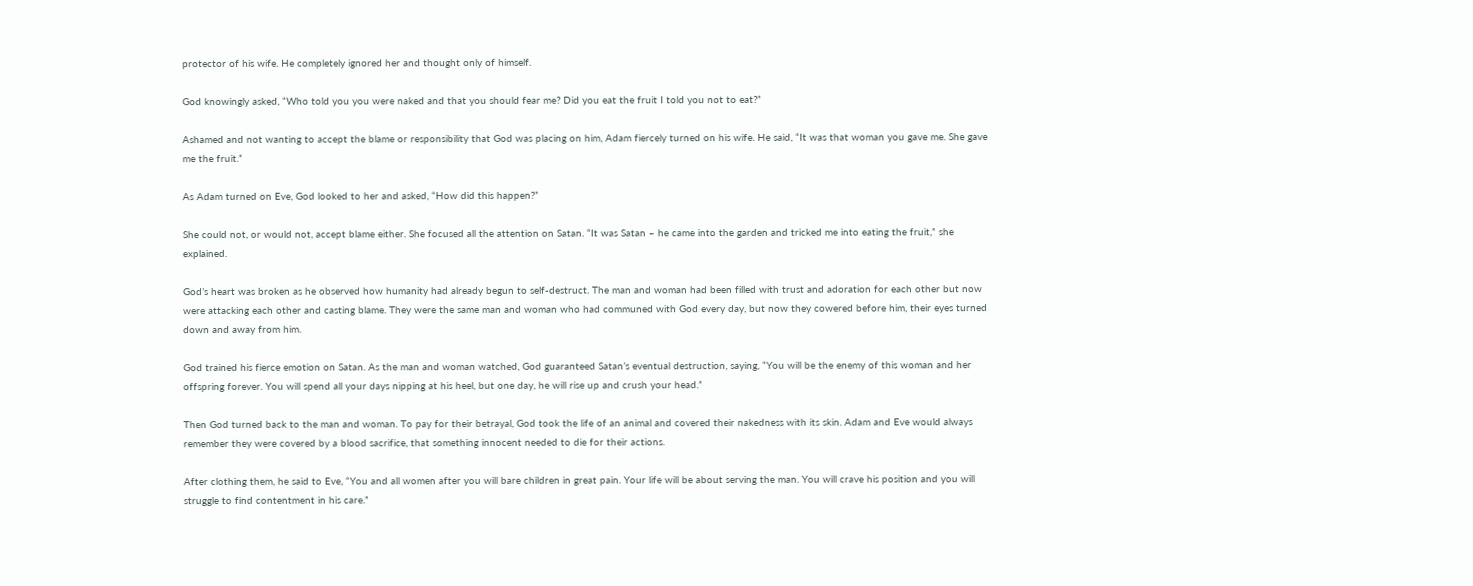protector of his wife. He completely ignored her and thought only of himself.

God knowingly asked, “Who told you you were naked and that you should fear me? Did you eat the fruit I told you not to eat?”

Ashamed and not wanting to accept the blame or responsibility that God was placing on him, Adam fiercely turned on his wife. He said, “It was that woman you gave me. She gave me the fruit.”

As Adam turned on Eve, God looked to her and asked, “How did this happen?”

She could not, or would not, accept blame either. She focused all the attention on Satan. “It was Satan – he came into the garden and tricked me into eating the fruit,” she explained.

God’s heart was broken as he observed how humanity had already begun to self-destruct. The man and woman had been filled with trust and adoration for each other but now were attacking each other and casting blame. They were the same man and woman who had communed with God every day, but now they cowered before him, their eyes turned down and away from him.

God trained his fierce emotion on Satan. As the man and woman watched, God guaranteed Satan’s eventual destruction, saying, “You will be the enemy of this woman and her offspring forever. You will spend all your days nipping at his heel, but one day, he will rise up and crush your head.”

Then God turned back to the man and woman. To pay for their betrayal, God took the life of an animal and covered their nakedness with its skin. Adam and Eve would always remember they were covered by a blood sacrifice, that something innocent needed to die for their actions.

After clothing them, he said to Eve, “You and all women after you will bare children in great pain. Your life will be about serving the man. You will crave his position and you will struggle to find contentment in his care.”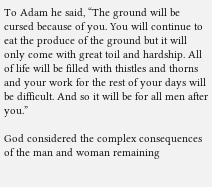To Adam he said, “The ground will be cursed because of you. You will continue to eat the produce of the ground but it will only come with great toil and hardship. All of life will be filled with thistles and thorns and your work for the rest of your days will be difficult. And so it will be for all men after you.”

God considered the complex consequences of the man and woman remaining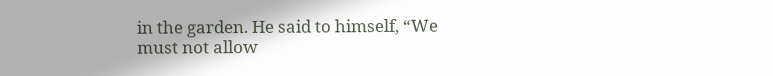in the garden. He said to himself, “We must not allow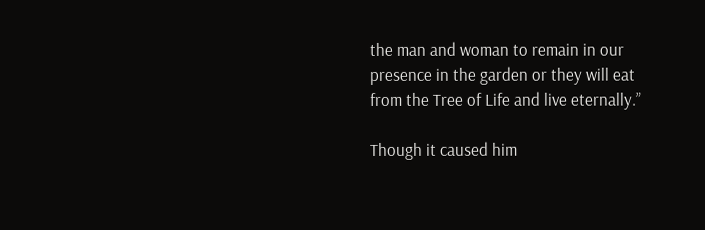the man and woman to remain in our presence in the garden or they will eat from the Tree of Life and live eternally.”

Though it caused him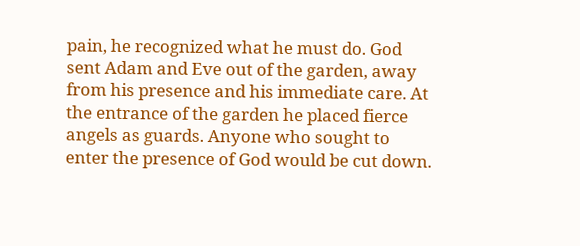pain, he recognized what he must do. God sent Adam and Eve out of the garden, away from his presence and his immediate care. At the entrance of the garden he placed fierce angels as guards. Anyone who sought to enter the presence of God would be cut down.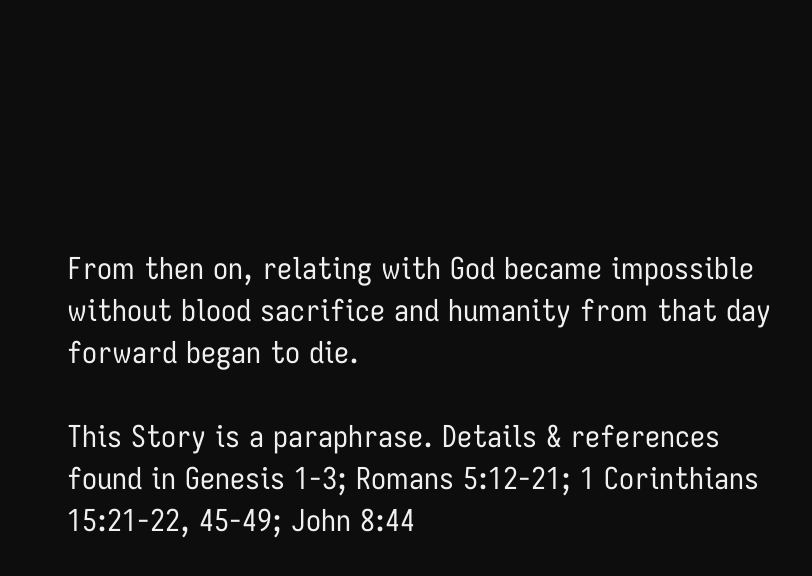From then on, relating with God became impossible without blood sacrifice and humanity from that day forward began to die.

This Story is a paraphrase. Details & references found in Genesis 1-3; Romans 5:12-21; 1 Corinthians 15:21-22, 45-49; John 8:44